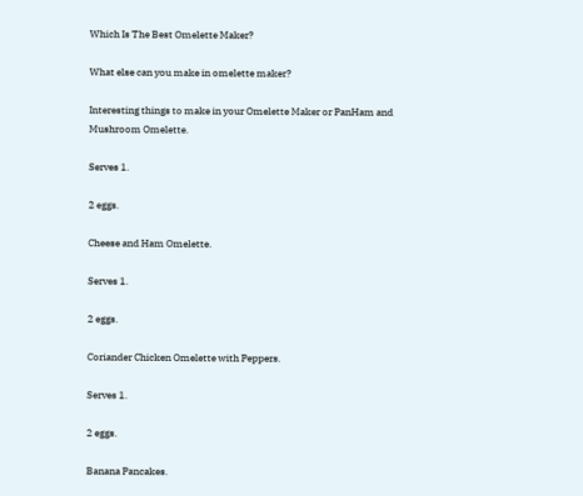Which Is The Best Omelette Maker?

What else can you make in omelette maker?

Interesting things to make in your Omelette Maker or PanHam and Mushroom Omelette.

Serves 1.

2 eggs.

Cheese and Ham Omelette.

Serves 1.

2 eggs.

Coriander Chicken Omelette with Peppers.

Serves 1.

2 eggs.

Banana Pancakes.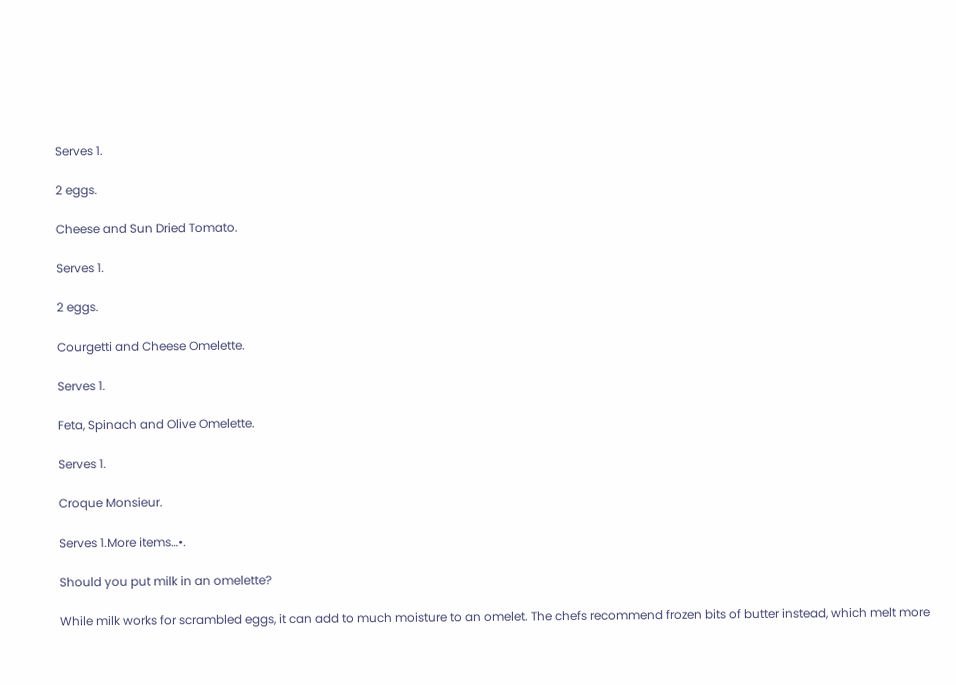Serves 1.

2 eggs.

Cheese and Sun Dried Tomato.

Serves 1.

2 eggs.

Courgetti and Cheese Omelette.

Serves 1.

Feta, Spinach and Olive Omelette.

Serves 1.

Croque Monsieur.

Serves 1.More items…•.

Should you put milk in an omelette?

While milk works for scrambled eggs, it can add to much moisture to an omelet. The chefs recommend frozen bits of butter instead, which melt more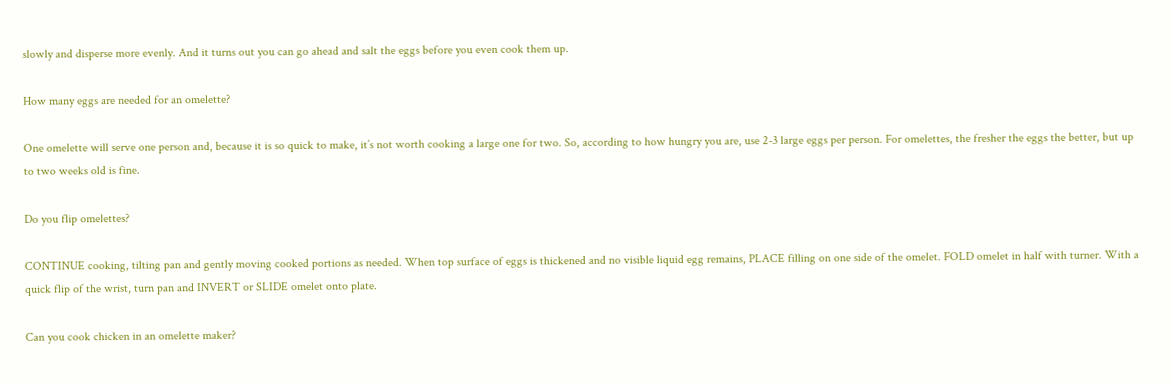slowly and disperse more evenly. And it turns out you can go ahead and salt the eggs before you even cook them up.

How many eggs are needed for an omelette?

One omelette will serve one person and, because it is so quick to make, it’s not worth cooking a large one for two. So, according to how hungry you are, use 2-3 large eggs per person. For omelettes, the fresher the eggs the better, but up to two weeks old is fine.

Do you flip omelettes?

CONTINUE cooking, tilting pan and gently moving cooked portions as needed. When top surface of eggs is thickened and no visible liquid egg remains, PLACE filling on one side of the omelet. FOLD omelet in half with turner. With a quick flip of the wrist, turn pan and INVERT or SLIDE omelet onto plate.

Can you cook chicken in an omelette maker?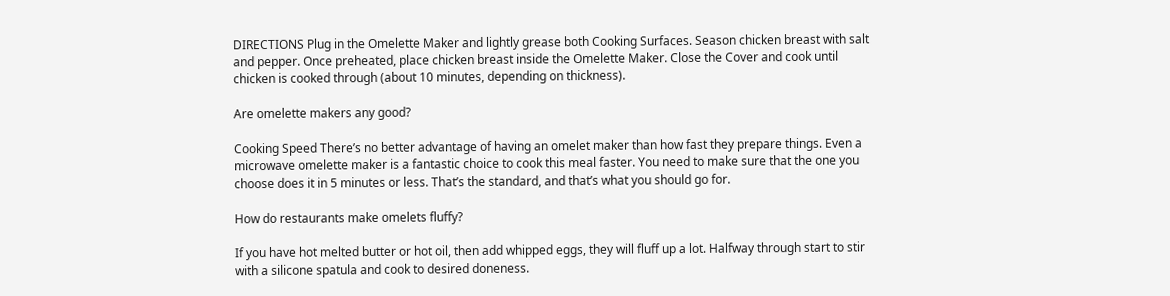DIRECTIONS Plug in the Omelette Maker and lightly grease both Cooking Surfaces. Season chicken breast with salt and pepper. Once preheated, place chicken breast inside the Omelette Maker. Close the Cover and cook until chicken is cooked through (about 10 minutes, depending on thickness).

Are omelette makers any good?

Cooking Speed There’s no better advantage of having an omelet maker than how fast they prepare things. Even a microwave omelette maker is a fantastic choice to cook this meal faster. You need to make sure that the one you choose does it in 5 minutes or less. That’s the standard, and that’s what you should go for.

How do restaurants make omelets fluffy?

If you have hot melted butter or hot oil, then add whipped eggs, they will fluff up a lot. Halfway through start to stir with a silicone spatula and cook to desired doneness.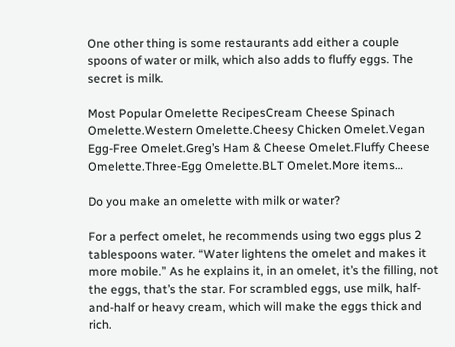One other thing is some restaurants add either a couple spoons of water or milk, which also adds to fluffy eggs. The secret is milk.

Most Popular Omelette RecipesCream Cheese Spinach Omelette.Western Omelette.Cheesy Chicken Omelet.Vegan Egg-Free Omelet.Greg’s Ham & Cheese Omelet.Fluffy Cheese Omelette.Three-Egg Omelette.BLT Omelet.More items…

Do you make an omelette with milk or water?

For a perfect omelet, he recommends using two eggs plus 2 tablespoons water. “Water lightens the omelet and makes it more mobile.” As he explains it, in an omelet, it’s the filling, not the eggs, that’s the star. For scrambled eggs, use milk, half-and-half or heavy cream, which will make the eggs thick and rich.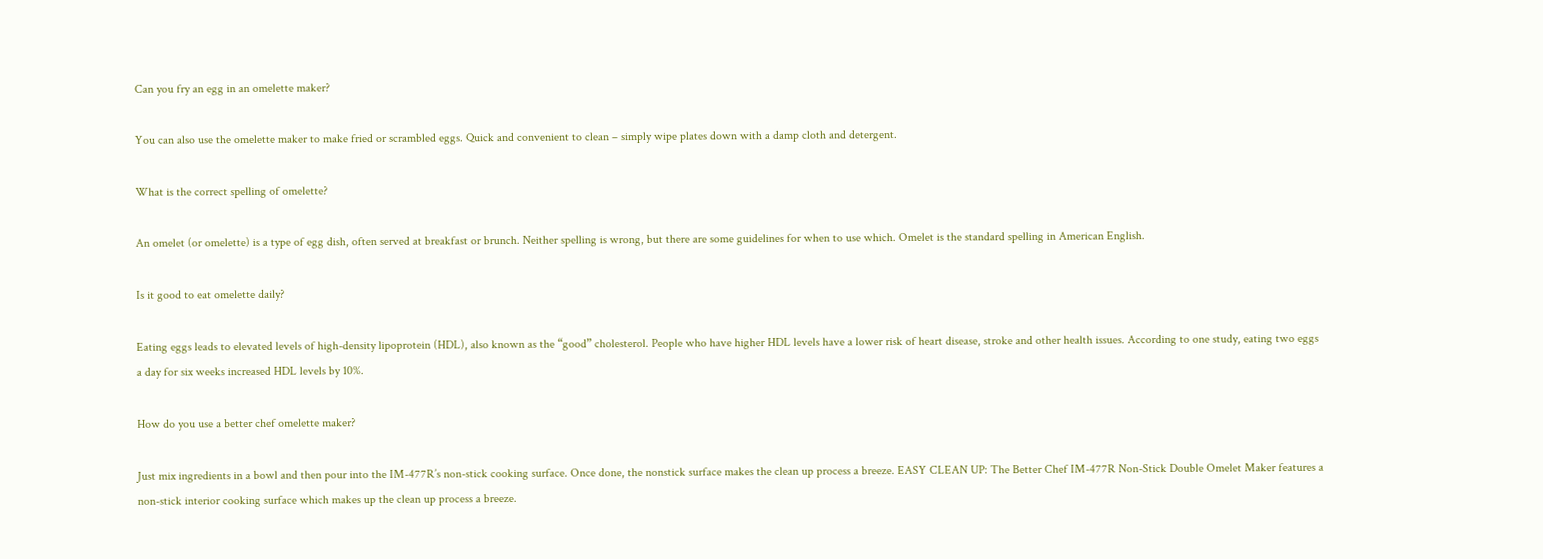Can you fry an egg in an omelette maker?

You can also use the omelette maker to make fried or scrambled eggs. Quick and convenient to clean – simply wipe plates down with a damp cloth and detergent.

What is the correct spelling of omelette?

An omelet (or omelette) is a type of egg dish, often served at breakfast or brunch. Neither spelling is wrong, but there are some guidelines for when to use which. Omelet is the standard spelling in American English.

Is it good to eat omelette daily?

Eating eggs leads to elevated levels of high-density lipoprotein (HDL), also known as the “good” cholesterol. People who have higher HDL levels have a lower risk of heart disease, stroke and other health issues. According to one study, eating two eggs a day for six weeks increased HDL levels by 10%.

How do you use a better chef omelette maker?

Just mix ingredients in a bowl and then pour into the IM-477R’s non-stick cooking surface. Once done, the nonstick surface makes the clean up process a breeze. EASY CLEAN UP: The Better Chef IM-477R Non-Stick Double Omelet Maker features a non-stick interior cooking surface which makes up the clean up process a breeze.